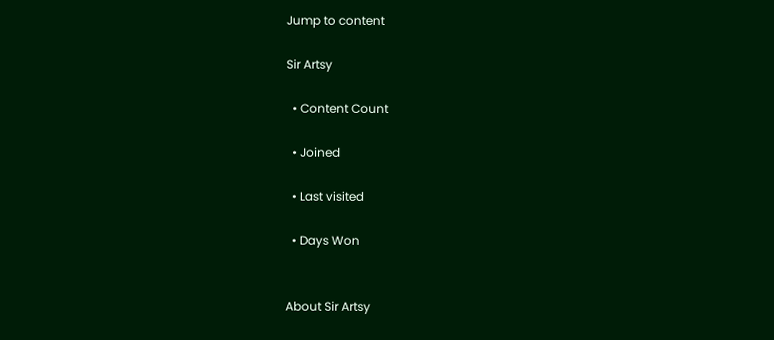Jump to content

Sir Artsy

  • Content Count

  • Joined

  • Last visited

  • Days Won


About Sir Artsy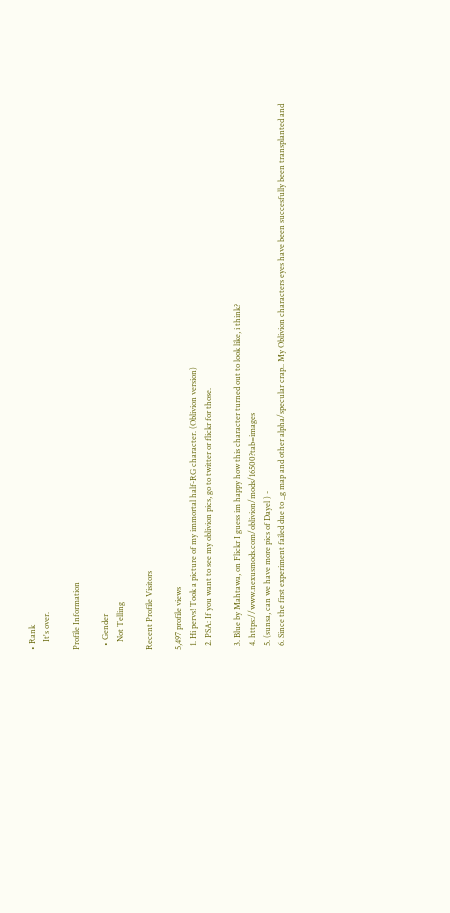• Rank
    It's over.

Profile Information

  • Gender
    Not Telling

Recent Profile Visitors

5,497 profile views
  1. Hi pervs! Took a picture of my immortal half-RG character. (Oblivion version)
  2. PSA: If you want to see my oblivion pics, go to twitter or flickr for those.

  3. Blue by Mahtawa, on Flickr I guess im happy how this character turned out to look like, i think?
  4. https://www.nexusmods.com/oblivion/mods/16500?tab=images
  5. (sunsa, can we have more pics of Dayel ) -
  6. Since the first experiment failed due to _g map and other alpha/specular crap.. My Oblivion characters eyes have been succesfully been transplanted and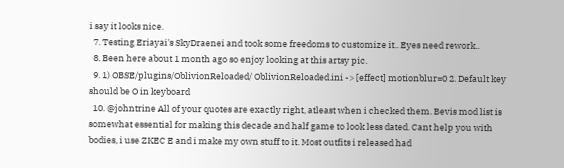i say it looks nice.
  7. Testing Eriayai's SkyDraenei and took some freedoms to customize it.. Eyes need rework..
  8. Been here about 1 month ago so enjoy looking at this artsy pic.
  9. 1) OBSE/plugins/OblivionReloaded/ OblivionReloaded.ini -> [effect] motionblur=0 2. Default key should be O in keyboard
  10. @johntrine All of your quotes are exactly right, atleast when i checked them. Bevis mod list is somewhat essential for making this decade and half game to look less dated. Cant help you with bodies, i use ZKEC E and i make my own stuff to it. Most outfits i released had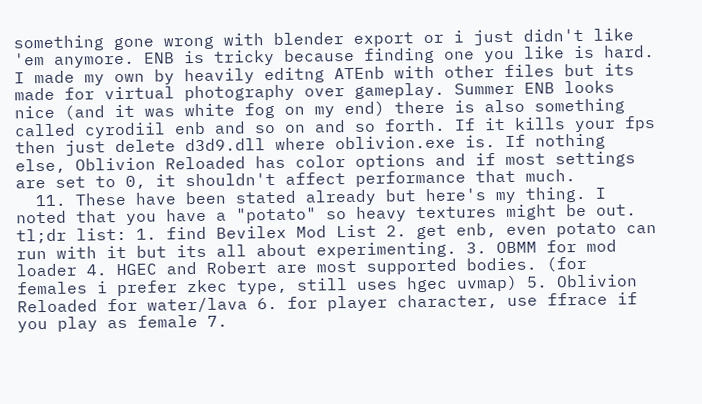something gone wrong with blender export or i just didn't like 'em anymore. ENB is tricky because finding one you like is hard. I made my own by heavily editng ATEnb with other files but its made for virtual photography over gameplay. Summer ENB looks nice (and it was white fog on my end) there is also something called cyrodiil enb and so on and so forth. If it kills your fps then just delete d3d9.dll where oblivion.exe is. If nothing else, Oblivion Reloaded has color options and if most settings are set to 0, it shouldn't affect performance that much.
  11. These have been stated already but here's my thing. I noted that you have a "potato" so heavy textures might be out. tl;dr list: 1. find Bevilex Mod List 2. get enb, even potato can run with it but its all about experimenting. 3. OBMM for mod loader 4. HGEC and Robert are most supported bodies. (for females i prefer zkec type, still uses hgec uvmap) 5. Oblivion Reloaded for water/lava 6. for player character, use ffrace if you play as female 7.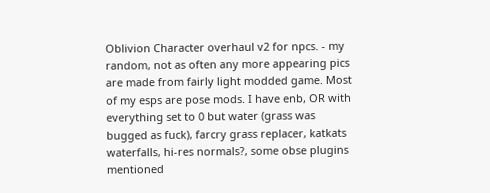Oblivion Character overhaul v2 for npcs. - my random, not as often any more appearing pics are made from fairly light modded game. Most of my esps are pose mods. I have enb, OR with everything set to 0 but water (grass was bugged as fuck), farcry grass replacer, katkats waterfalls, hi-res normals?, some obse plugins mentioned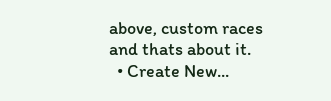above, custom races and thats about it.
  • Create New...